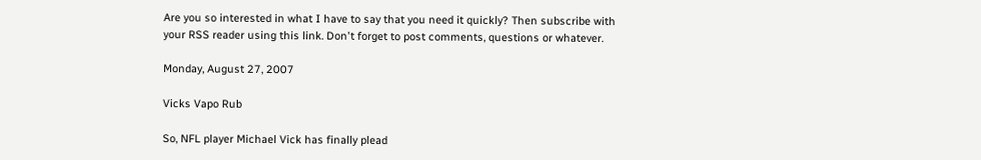Are you so interested in what I have to say that you need it quickly? Then subscribe with your RSS reader using this link. Don't forget to post comments, questions or whatever.

Monday, August 27, 2007

Vicks Vapo Rub

So, NFL player Michael Vick has finally plead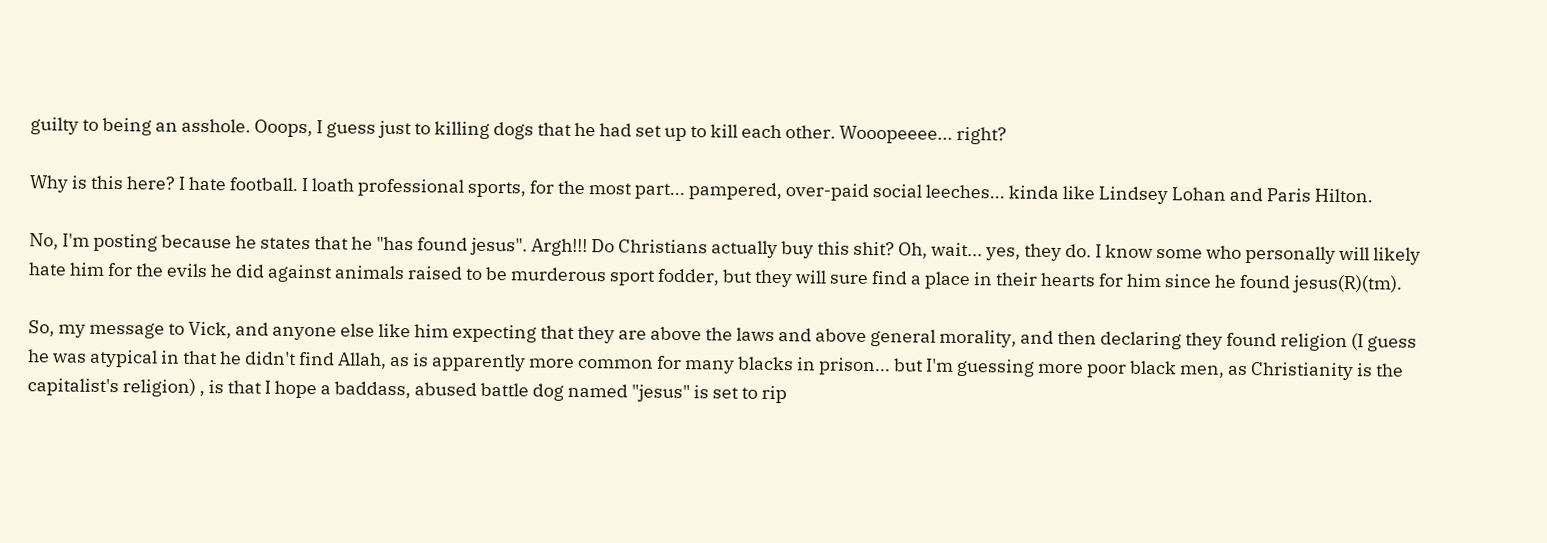guilty to being an asshole. Ooops, I guess just to killing dogs that he had set up to kill each other. Wooopeeee... right?

Why is this here? I hate football. I loath professional sports, for the most part... pampered, over-paid social leeches... kinda like Lindsey Lohan and Paris Hilton.

No, I'm posting because he states that he "has found jesus". Argh!!! Do Christians actually buy this shit? Oh, wait... yes, they do. I know some who personally will likely hate him for the evils he did against animals raised to be murderous sport fodder, but they will sure find a place in their hearts for him since he found jesus(R)(tm).

So, my message to Vick, and anyone else like him expecting that they are above the laws and above general morality, and then declaring they found religion (I guess he was atypical in that he didn't find Allah, as is apparently more common for many blacks in prison... but I'm guessing more poor black men, as Christianity is the capitalist's religion) , is that I hope a baddass, abused battle dog named "jesus" is set to rip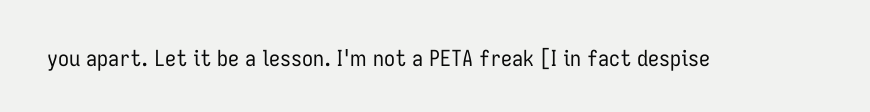you apart. Let it be a lesson. I'm not a PETA freak [I in fact despise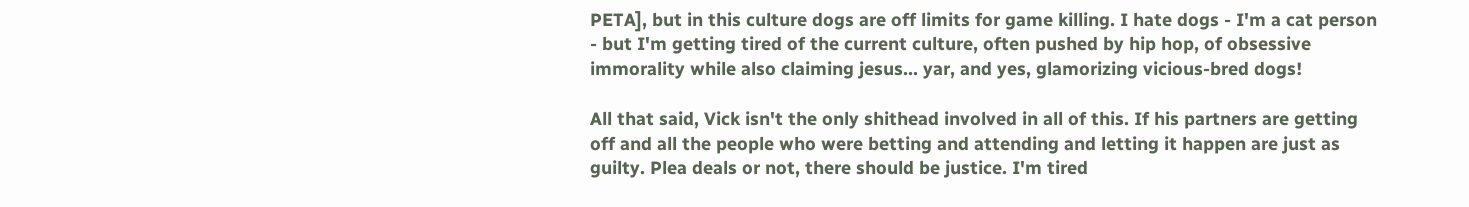PETA], but in this culture dogs are off limits for game killing. I hate dogs - I'm a cat person - but I'm getting tired of the current culture, often pushed by hip hop, of obsessive immorality while also claiming jesus... yar, and yes, glamorizing vicious-bred dogs!

All that said, Vick isn't the only shithead involved in all of this. If his partners are getting off and all the people who were betting and attending and letting it happen are just as guilty. Plea deals or not, there should be justice. I'm tired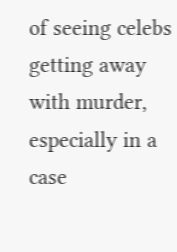of seeing celebs getting away with murder, especially in a case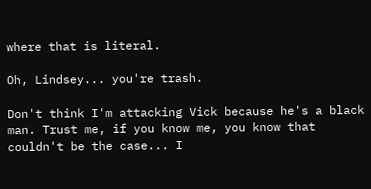where that is literal.

Oh, Lindsey... you're trash.

Don't think I'm attacking Vick because he's a black man. Trust me, if you know me, you know that couldn't be the case... I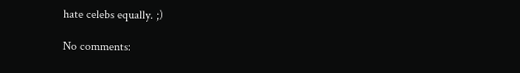hate celebs equally. ;)

No comments: